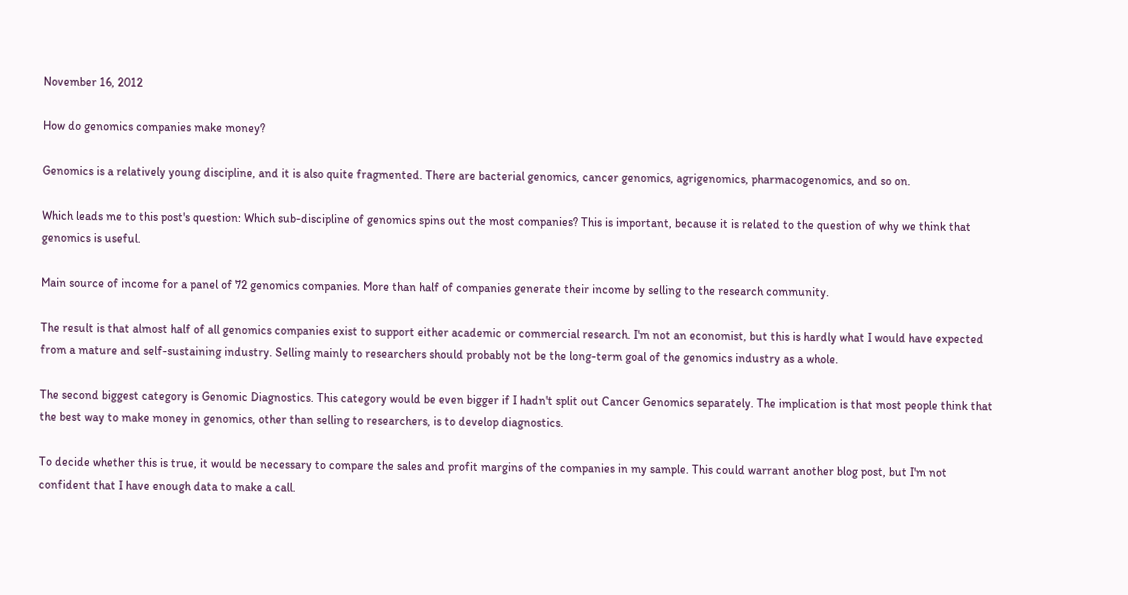November 16, 2012

How do genomics companies make money?

Genomics is a relatively young discipline, and it is also quite fragmented. There are bacterial genomics, cancer genomics, agrigenomics, pharmacogenomics, and so on.

Which leads me to this post's question: Which sub-discipline of genomics spins out the most companies? This is important, because it is related to the question of why we think that genomics is useful.

Main source of income for a panel of 72 genomics companies. More than half of companies generate their income by selling to the research community.

The result is that almost half of all genomics companies exist to support either academic or commercial research. I'm not an economist, but this is hardly what I would have expected from a mature and self-sustaining industry. Selling mainly to researchers should probably not be the long-term goal of the genomics industry as a whole.

The second biggest category is Genomic Diagnostics. This category would be even bigger if I hadn't split out Cancer Genomics separately. The implication is that most people think that the best way to make money in genomics, other than selling to researchers, is to develop diagnostics.

To decide whether this is true, it would be necessary to compare the sales and profit margins of the companies in my sample. This could warrant another blog post, but I'm not confident that I have enough data to make a call.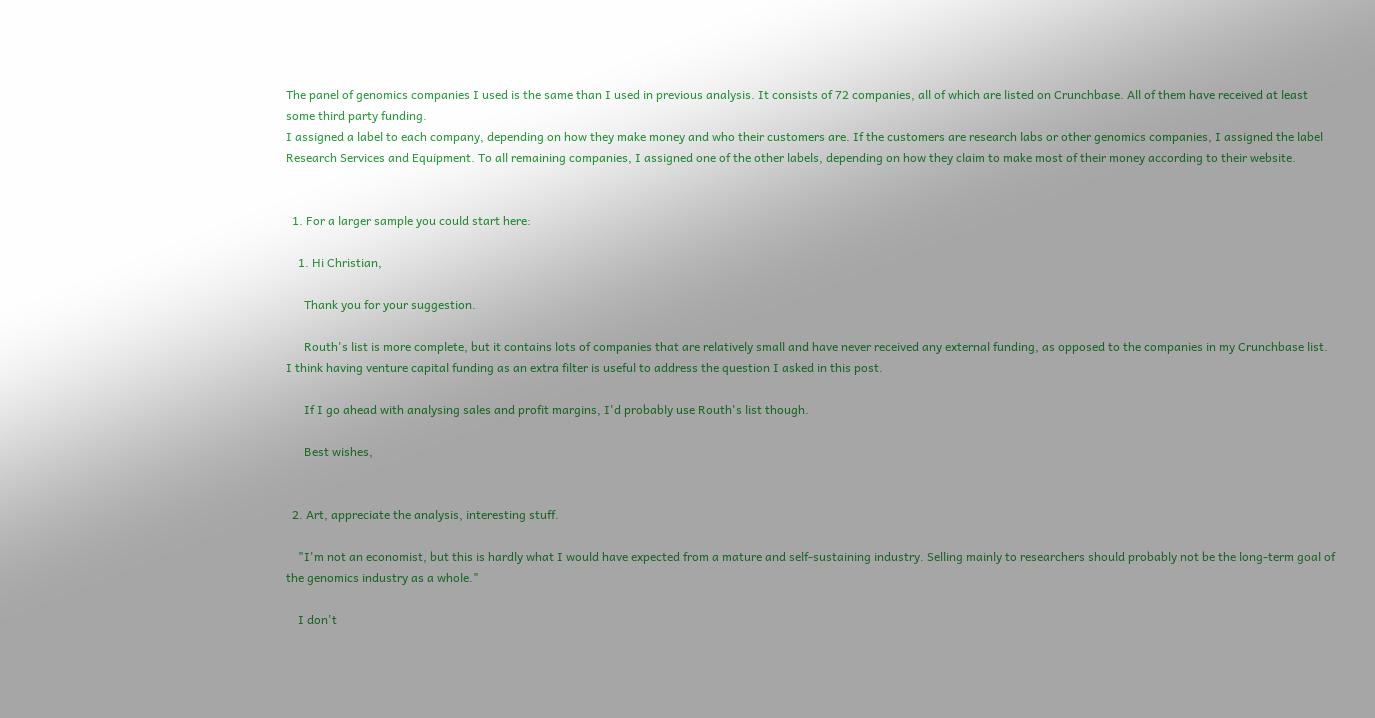The panel of genomics companies I used is the same than I used in previous analysis. It consists of 72 companies, all of which are listed on Crunchbase. All of them have received at least some third party funding.
I assigned a label to each company, depending on how they make money and who their customers are. If the customers are research labs or other genomics companies, I assigned the label Research Services and Equipment. To all remaining companies, I assigned one of the other labels, depending on how they claim to make most of their money according to their website.


  1. For a larger sample you could start here:

    1. Hi Christian,

      Thank you for your suggestion.

      Routh's list is more complete, but it contains lots of companies that are relatively small and have never received any external funding, as opposed to the companies in my Crunchbase list. I think having venture capital funding as an extra filter is useful to address the question I asked in this post.

      If I go ahead with analysing sales and profit margins, I'd probably use Routh's list though.

      Best wishes,


  2. Art, appreciate the analysis, interesting stuff.

    "I'm not an economist, but this is hardly what I would have expected from a mature and self-sustaining industry. Selling mainly to researchers should probably not be the long-term goal of the genomics industry as a whole."

    I don't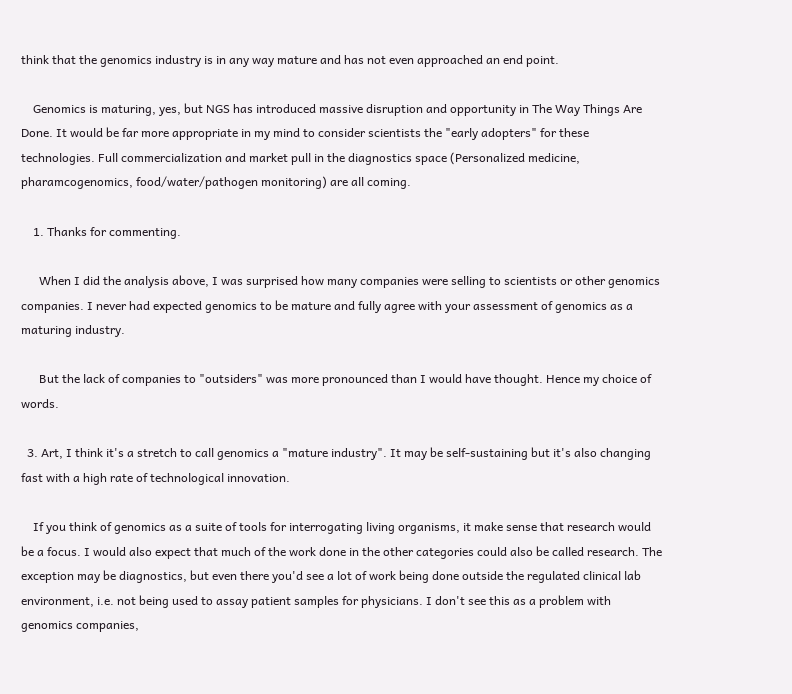think that the genomics industry is in any way mature and has not even approached an end point.

    Genomics is maturing, yes, but NGS has introduced massive disruption and opportunity in The Way Things Are Done. It would be far more appropriate in my mind to consider scientists the "early adopters" for these technologies. Full commercialization and market pull in the diagnostics space (Personalized medicine, pharamcogenomics, food/water/pathogen monitoring) are all coming.

    1. Thanks for commenting.

      When I did the analysis above, I was surprised how many companies were selling to scientists or other genomics companies. I never had expected genomics to be mature and fully agree with your assessment of genomics as a maturing industry.

      But the lack of companies to "outsiders" was more pronounced than I would have thought. Hence my choice of words.

  3. Art, I think it's a stretch to call genomics a "mature industry". It may be self-sustaining but it's also changing fast with a high rate of technological innovation.

    If you think of genomics as a suite of tools for interrogating living organisms, it make sense that research would be a focus. I would also expect that much of the work done in the other categories could also be called research. The exception may be diagnostics, but even there you'd see a lot of work being done outside the regulated clinical lab environment, i.e. not being used to assay patient samples for physicians. I don't see this as a problem with genomics companies,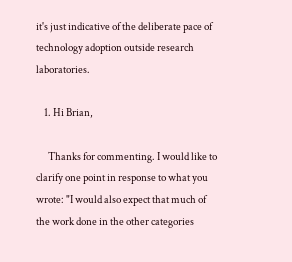it's just indicative of the deliberate pace of technology adoption outside research laboratories.

    1. Hi Brian,

      Thanks for commenting. I would like to clarify one point in response to what you wrote: "I would also expect that much of the work done in the other categories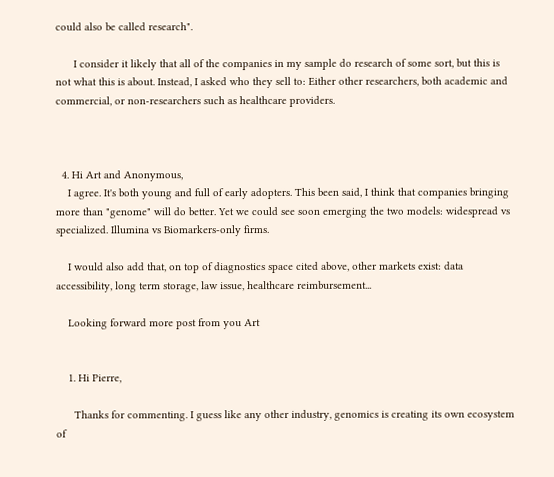could also be called research".

      I consider it likely that all of the companies in my sample do research of some sort, but this is not what this is about. Instead, I asked who they sell to: Either other researchers, both academic and commercial, or non-researchers such as healthcare providers.



  4. Hi Art and Anonymous,
    I agree. It's both young and full of early adopters. This been said, I think that companies bringing more than "genome" will do better. Yet we could see soon emerging the two models: widespread vs specialized. Illumina vs Biomarkers-only firms.

    I would also add that, on top of diagnostics space cited above, other markets exist: data accessibility, long term storage, law issue, healthcare reimbursement...

    Looking forward more post from you Art


    1. Hi Pierre,

      Thanks for commenting. I guess like any other industry, genomics is creating its own ecosystem of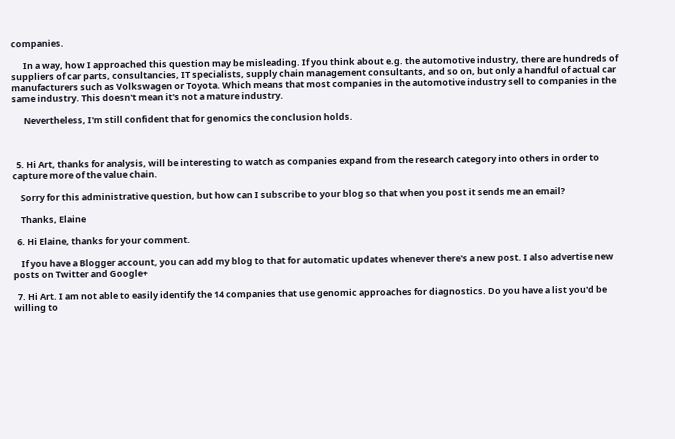companies.

      In a way, how I approached this question may be misleading. If you think about e.g. the automotive industry, there are hundreds of suppliers of car parts, consultancies, IT specialists, supply chain management consultants, and so on, but only a handful of actual car manufacturers such as Volkswagen or Toyota. Which means that most companies in the automotive industry sell to companies in the same industry. This doesn't mean it's not a mature industry.

      Nevertheless, I'm still confident that for genomics the conclusion holds.



  5. Hi Art, thanks for analysis, will be interesting to watch as companies expand from the research category into others in order to capture more of the value chain.

    Sorry for this administrative question, but how can I subscribe to your blog so that when you post it sends me an email?

    Thanks, Elaine

  6. Hi Elaine, thanks for your comment.

    If you have a Blogger account, you can add my blog to that for automatic updates whenever there's a new post. I also advertise new posts on Twitter and Google+

  7. Hi Art. I am not able to easily identify the 14 companies that use genomic approaches for diagnostics. Do you have a list you'd be willing to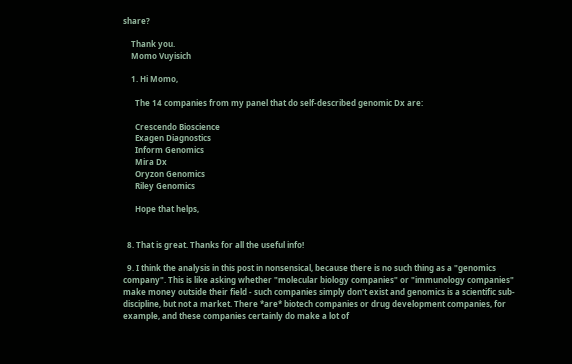share?

    Thank you.
    Momo Vuyisich

    1. Hi Momo,

      The 14 companies from my panel that do self-described genomic Dx are:

      Crescendo Bioscience
      Exagen Diagnostics
      Inform Genomics
      Mira Dx
      Oryzon Genomics
      Riley Genomics

      Hope that helps,


  8. That is great. Thanks for all the useful info!

  9. I think the analysis in this post in nonsensical, because there is no such thing as a "genomics company". This is like asking whether "molecular biology companies" or "immunology companies" make money outside their field - such companies simply don't exist and genomics is a scientific sub-discipline, but not a market. There *are* biotech companies or drug development companies, for example, and these companies certainly do make a lot of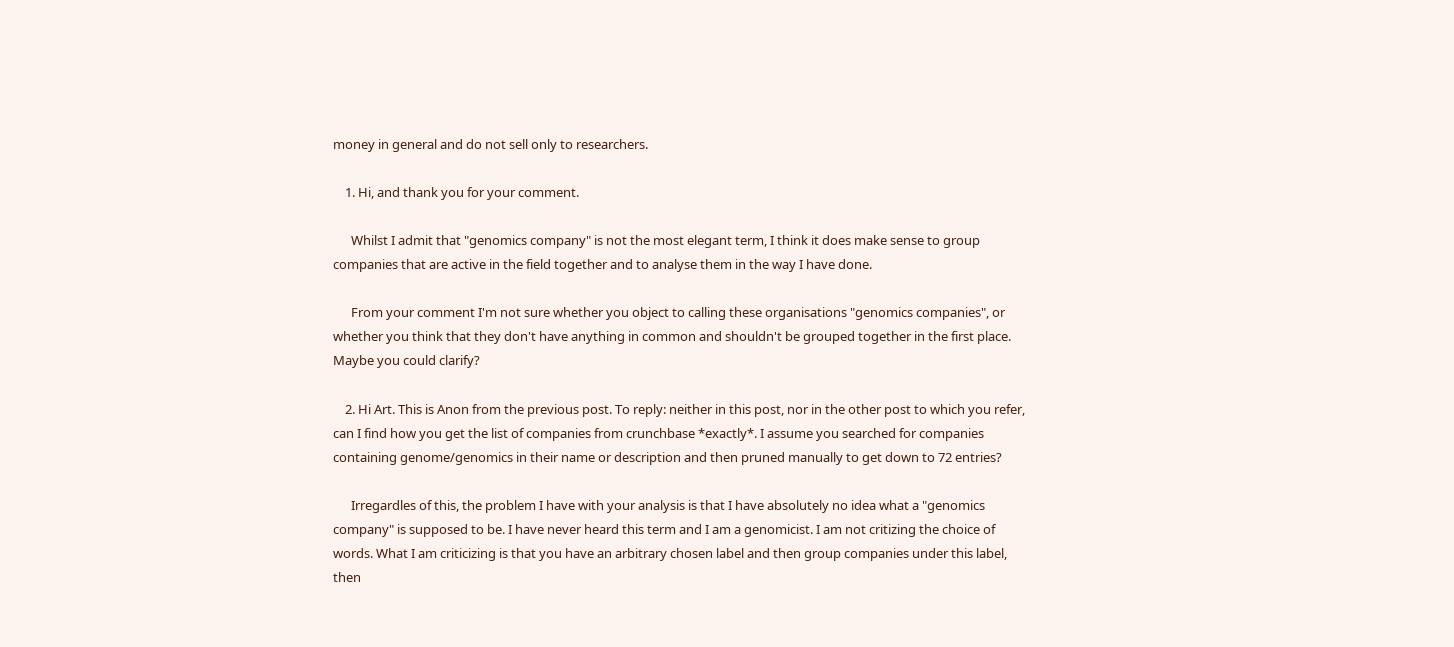money in general and do not sell only to researchers.

    1. Hi, and thank you for your comment.

      Whilst I admit that "genomics company" is not the most elegant term, I think it does make sense to group companies that are active in the field together and to analyse them in the way I have done.

      From your comment I'm not sure whether you object to calling these organisations "genomics companies", or whether you think that they don't have anything in common and shouldn't be grouped together in the first place. Maybe you could clarify?

    2. Hi Art. This is Anon from the previous post. To reply: neither in this post, nor in the other post to which you refer, can I find how you get the list of companies from crunchbase *exactly*. I assume you searched for companies containing genome/genomics in their name or description and then pruned manually to get down to 72 entries?

      Irregardles of this, the problem I have with your analysis is that I have absolutely no idea what a "genomics company" is supposed to be. I have never heard this term and I am a genomicist. I am not critizing the choice of words. What I am criticizing is that you have an arbitrary chosen label and then group companies under this label, then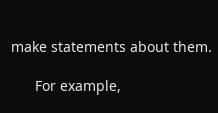make statements about them.

      For example,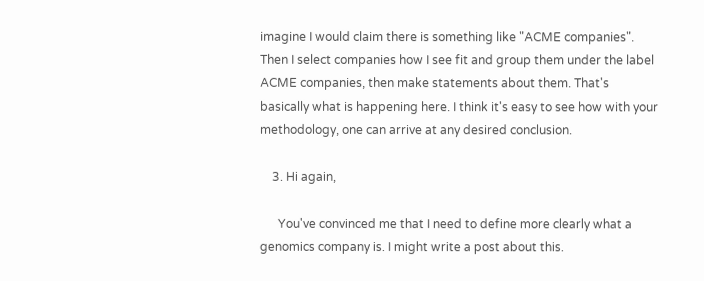imagine I would claim there is something like "ACME companies". Then I select companies how I see fit and group them under the label ACME companies, then make statements about them. That's basically what is happening here. I think it's easy to see how with your methodology, one can arrive at any desired conclusion.

    3. Hi again,

      You've convinced me that I need to define more clearly what a genomics company is. I might write a post about this.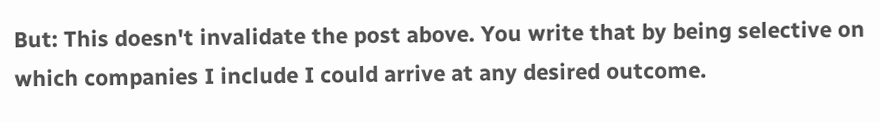But: This doesn't invalidate the post above. You write that by being selective on which companies I include I could arrive at any desired outcome.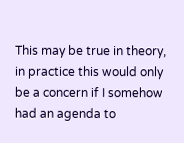This may be true in theory, in practice this would only be a concern if I somehow had an agenda to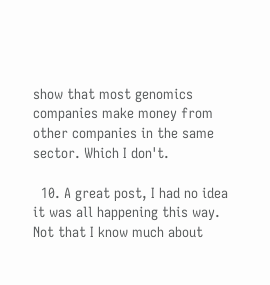show that most genomics companies make money from other companies in the same sector. Which I don't.

  10. A great post, I had no idea it was all happening this way. Not that I know much about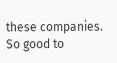these companies. So good to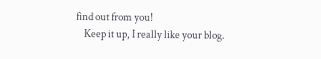find out from you!
    Keep it up, I really like your blog.